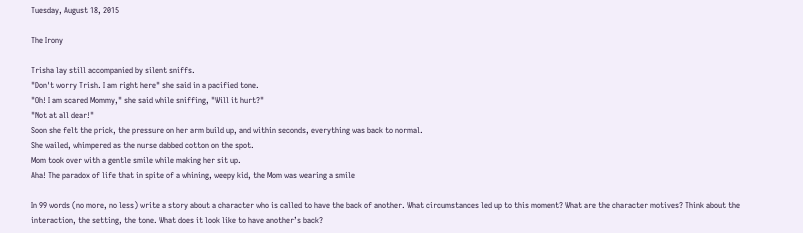Tuesday, August 18, 2015

The Irony

Trisha lay still accompanied by silent sniffs.
"Don't worry Trish. I am right here" she said in a pacified tone.
"Oh! I am scared Mommy," she said while sniffing, "Will it hurt?"
"Not at all dear!"
Soon she felt the prick, the pressure on her arm build up, and within seconds, everything was back to normal.
She wailed, whimpered as the nurse dabbed cotton on the spot.
Mom took over with a gentle smile while making her sit up.
Aha! The paradox of life that in spite of a whining, weepy kid, the Mom was wearing a smile

In 99 words (no more, no less) write a story about a character who is called to have the back of another. What circumstances led up to this moment? What are the character motives? Think about the interaction, the setting, the tone. What does it look like to have another’s back?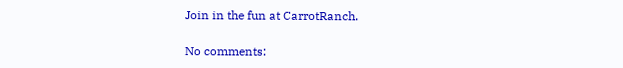Join in the fun at CarrotRanch.

No comments: